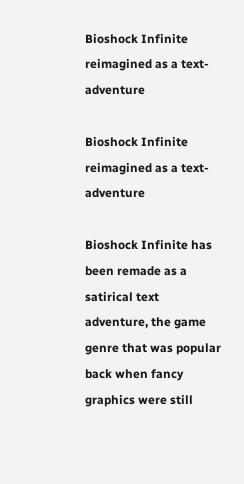Bioshock Infinite reimagined as a text-adventure

Bioshock Infinite reimagined as a text-adventure

Bioshock Infinite has been remade as a satirical text adventure, the game genre that was popular back when fancy graphics were still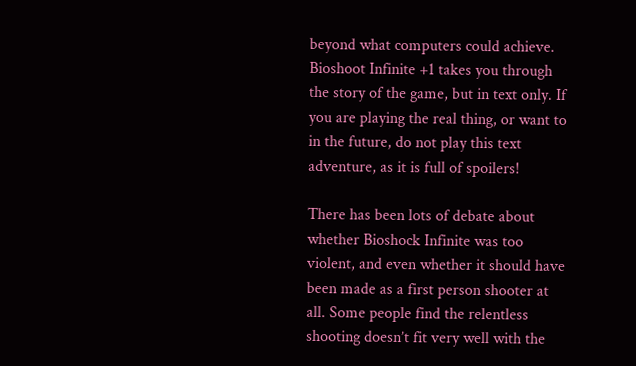beyond what computers could achieve. Bioshoot Infinite +1 takes you through the story of the game, but in text only. If you are playing the real thing, or want to in the future, do not play this text adventure, as it is full of spoilers!

There has been lots of debate about whether Bioshock Infinite was too violent, and even whether it should have been made as a first person shooter at all. Some people find the relentless shooting doesn’t fit very well with the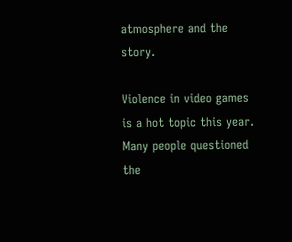atmosphere and the story.

Violence in video games is a hot topic this year. Many people questioned the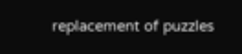replacement of puzzles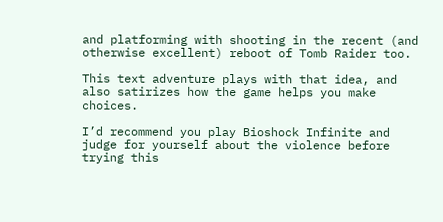and platforming with shooting in the recent (and otherwise excellent) reboot of Tomb Raider too.

This text adventure plays with that idea, and also satirizes how the game helps you make choices.

I’d recommend you play Bioshock Infinite and judge for yourself about the violence before trying this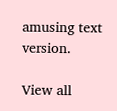amusing text version.

View all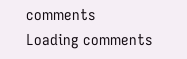comments
Loading comments